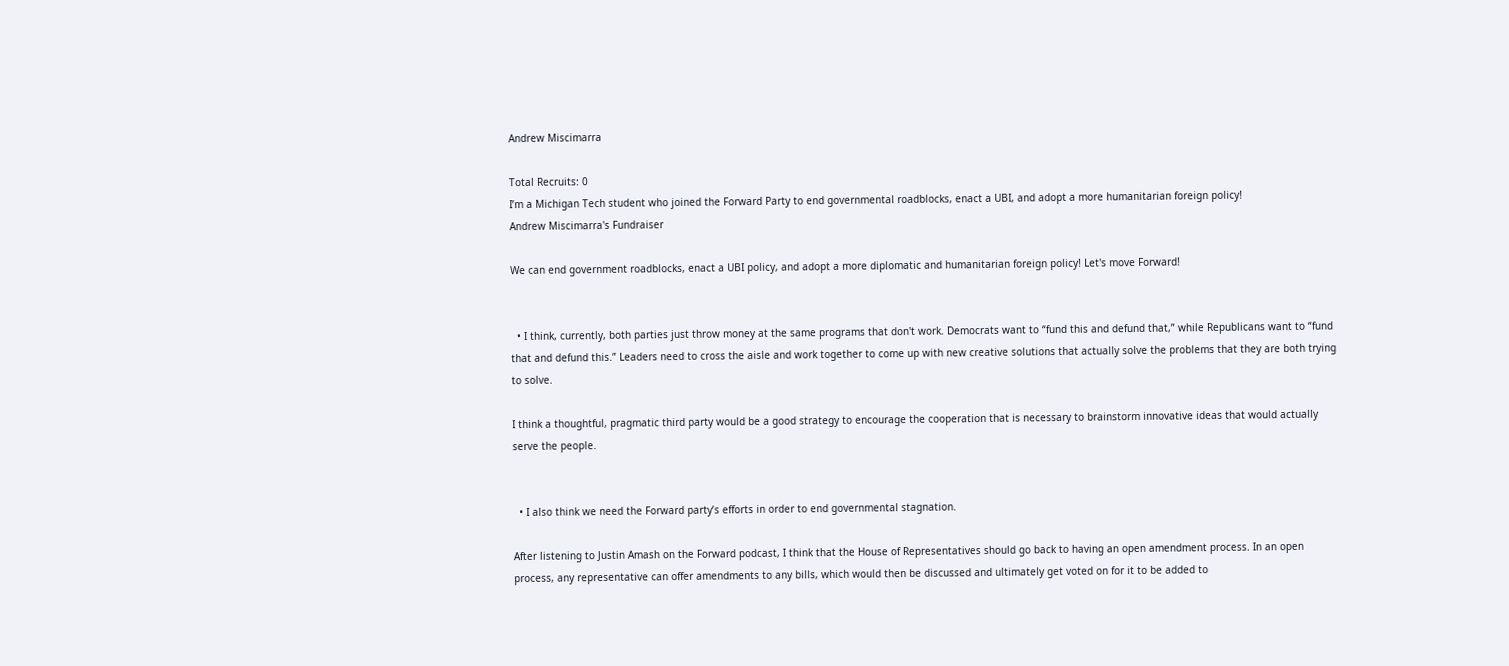Andrew Miscimarra

Total Recruits: 0
I’m a Michigan Tech student who joined the Forward Party to end governmental roadblocks, enact a UBI, and adopt a more humanitarian foreign policy!
Andrew Miscimarra's Fundraiser

We can end government roadblocks, enact a UBI policy, and adopt a more diplomatic and humanitarian foreign policy! Let's move Forward!


  • I think, currently, both parties just throw money at the same programs that don't work. Democrats want to “fund this and defund that,” while Republicans want to “fund that and defund this.” Leaders need to cross the aisle and work together to come up with new creative solutions that actually solve the problems that they are both trying to solve.

I think a thoughtful, pragmatic third party would be a good strategy to encourage the cooperation that is necessary to brainstorm innovative ideas that would actually serve the people.


  • I also think we need the Forward party’s efforts in order to end governmental stagnation.

After listening to Justin Amash on the Forward podcast, I think that the House of Representatives should go back to having an open amendment process. In an open process, any representative can offer amendments to any bills, which would then be discussed and ultimately get voted on for it to be added to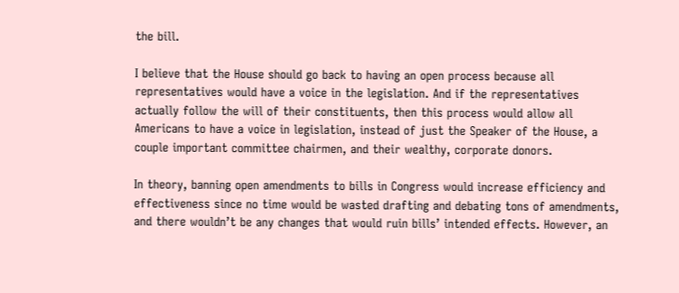the bill.

I believe that the House should go back to having an open process because all representatives would have a voice in the legislation. And if the representatives actually follow the will of their constituents, then this process would allow all Americans to have a voice in legislation, instead of just the Speaker of the House, a couple important committee chairmen, and their wealthy, corporate donors.

In theory, banning open amendments to bills in Congress would increase efficiency and effectiveness since no time would be wasted drafting and debating tons of amendments, and there wouldn’t be any changes that would ruin bills’ intended effects. However, an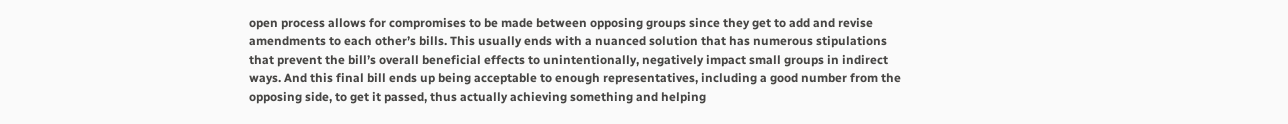open process allows for compromises to be made between opposing groups since they get to add and revise amendments to each other’s bills. This usually ends with a nuanced solution that has numerous stipulations that prevent the bill’s overall beneficial effects to unintentionally, negatively impact small groups in indirect ways. And this final bill ends up being acceptable to enough representatives, including a good number from the opposing side, to get it passed, thus actually achieving something and helping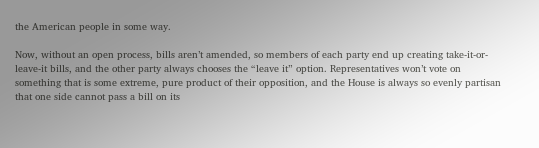the American people in some way.

Now, without an open process, bills aren’t amended, so members of each party end up creating take-it-or-leave-it bills, and the other party always chooses the “leave it” option. Representatives won’t vote on something that is some extreme, pure product of their opposition, and the House is always so evenly partisan that one side cannot pass a bill on its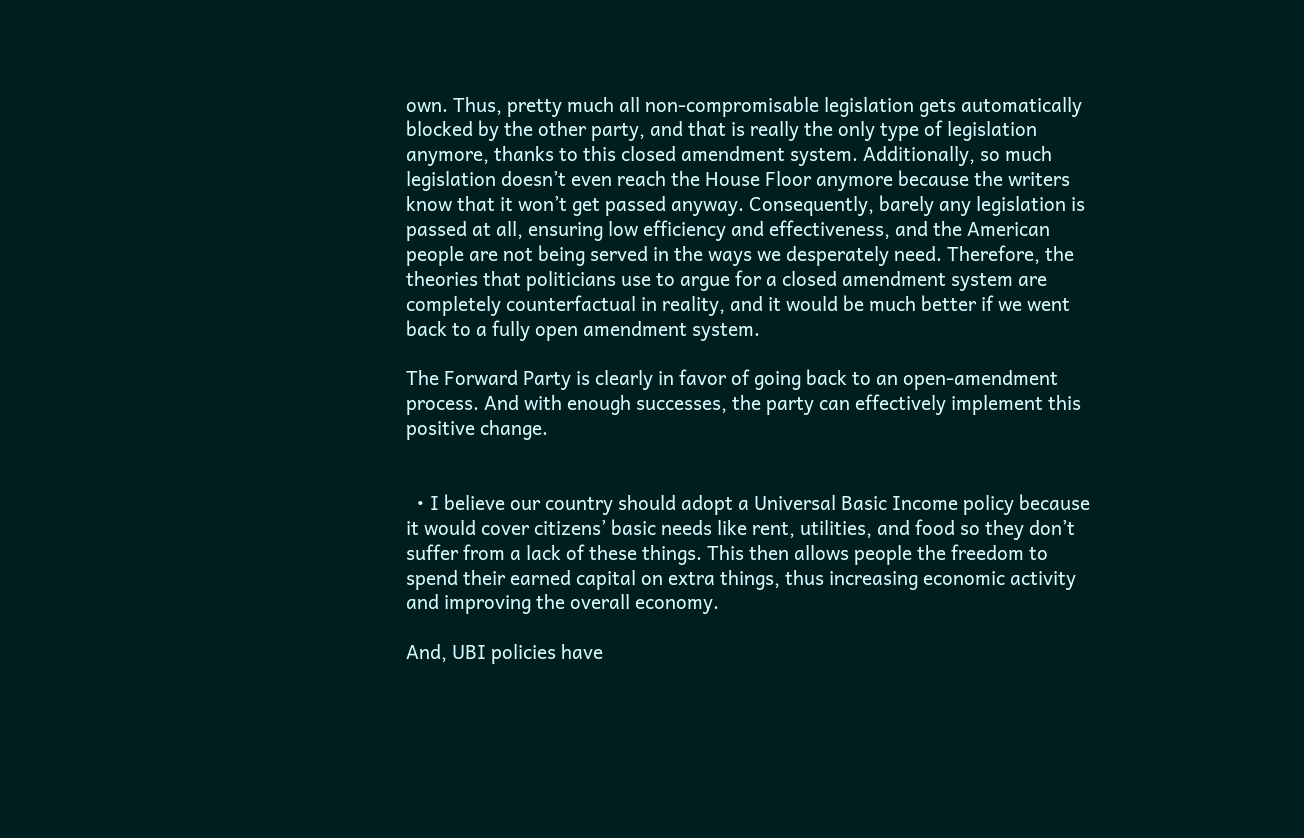own. Thus, pretty much all non-compromisable legislation gets automatically blocked by the other party, and that is really the only type of legislation anymore, thanks to this closed amendment system. Additionally, so much legislation doesn’t even reach the House Floor anymore because the writers know that it won’t get passed anyway. Consequently, barely any legislation is passed at all, ensuring low efficiency and effectiveness, and the American people are not being served in the ways we desperately need. Therefore, the theories that politicians use to argue for a closed amendment system are completely counterfactual in reality, and it would be much better if we went back to a fully open amendment system.

The Forward Party is clearly in favor of going back to an open-amendment process. And with enough successes, the party can effectively implement this positive change.


  • I believe our country should adopt a Universal Basic Income policy because it would cover citizens’ basic needs like rent, utilities, and food so they don’t suffer from a lack of these things. This then allows people the freedom to spend their earned capital on extra things, thus increasing economic activity and improving the overall economy.

And, UBI policies have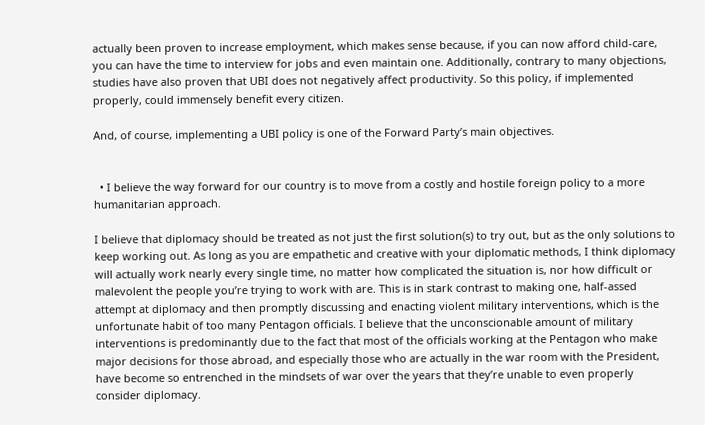actually been proven to increase employment, which makes sense because, if you can now afford child-care, you can have the time to interview for jobs and even maintain one. Additionally, contrary to many objections, studies have also proven that UBI does not negatively affect productivity. So this policy, if implemented properly, could immensely benefit every citizen.

And, of course, implementing a UBI policy is one of the Forward Party’s main objectives.


  • I believe the way forward for our country is to move from a costly and hostile foreign policy to a more humanitarian approach.

I believe that diplomacy should be treated as not just the first solution(s) to try out, but as the only solutions to keep working out. As long as you are empathetic and creative with your diplomatic methods, I think diplomacy will actually work nearly every single time, no matter how complicated the situation is, nor how difficult or malevolent the people you’re trying to work with are. This is in stark contrast to making one, half-assed attempt at diplomacy and then promptly discussing and enacting violent military interventions, which is the unfortunate habit of too many Pentagon officials. I believe that the unconscionable amount of military interventions is predominantly due to the fact that most of the officials working at the Pentagon who make major decisions for those abroad, and especially those who are actually in the war room with the President, have become so entrenched in the mindsets of war over the years that they’re unable to even properly consider diplomacy.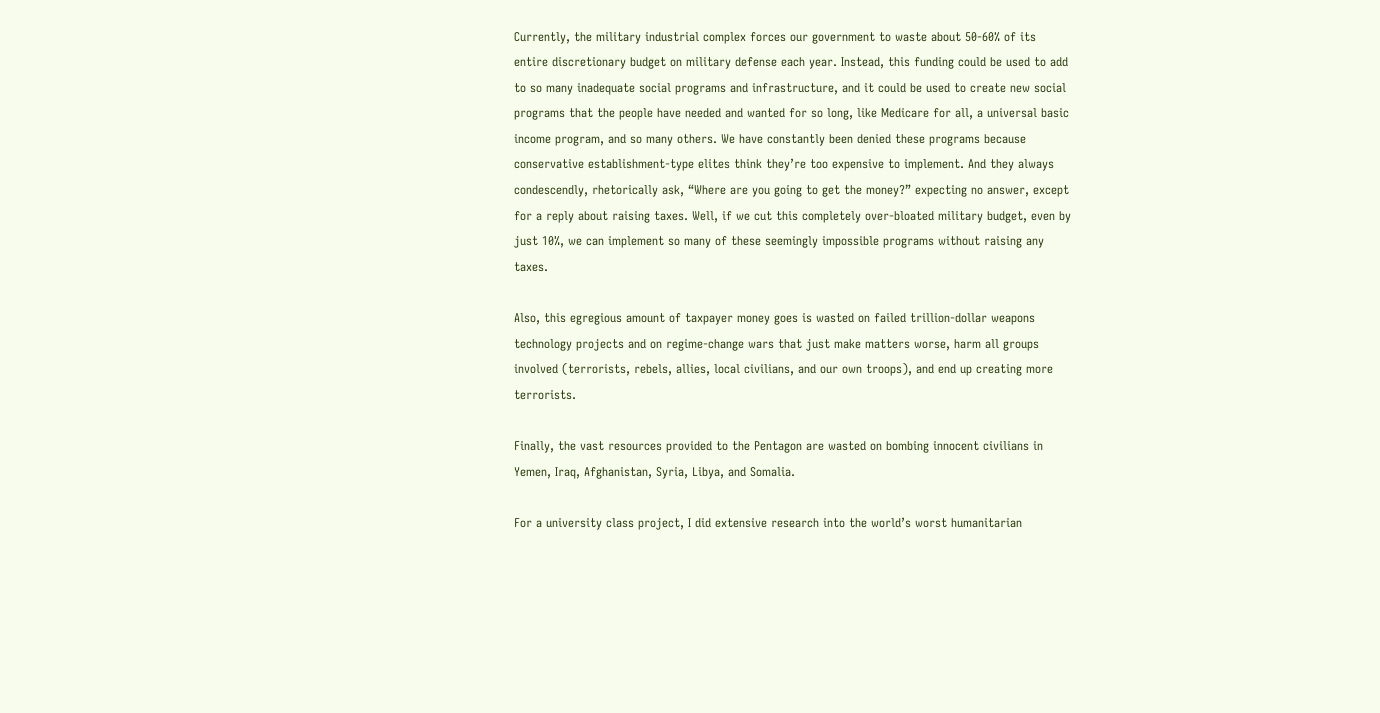Currently, the military industrial complex forces our government to waste about 50-60% of its entire discretionary budget on military defense each year. Instead, this funding could be used to add to so many inadequate social programs and infrastructure, and it could be used to create new social programs that the people have needed and wanted for so long, like Medicare for all, a universal basic income program, and so many others. We have constantly been denied these programs because conservative establishment-type elites think they’re too expensive to implement. And they always condescendly, rhetorically ask, “Where are you going to get the money?” expecting no answer, except for a reply about raising taxes. Well, if we cut this completely over-bloated military budget, even by just 10%, we can implement so many of these seemingly impossible programs without raising any taxes.

Also, this egregious amount of taxpayer money goes is wasted on failed trillion-dollar weapons technology projects and on regime-change wars that just make matters worse, harm all groups involved (terrorists, rebels, allies, local civilians, and our own troops), and end up creating more terrorists.

Finally, the vast resources provided to the Pentagon are wasted on bombing innocent civilians in Yemen, Iraq, Afghanistan, Syria, Libya, and Somalia.

For a university class project, I did extensive research into the world’s worst humanitarian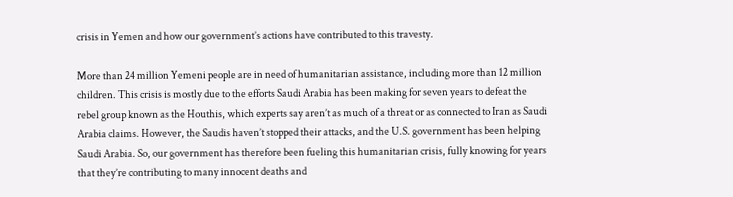crisis in Yemen and how our government’s actions have contributed to this travesty.

More than 24 million Yemeni people are in need of humanitarian assistance, including more than 12 million children. This crisis is mostly due to the efforts Saudi Arabia has been making for seven years to defeat the rebel group known as the Houthis, which experts say aren’t as much of a threat or as connected to Iran as Saudi Arabia claims. However, the Saudis haven’t stopped their attacks, and the U.S. government has been helping Saudi Arabia. So, our government has therefore been fueling this humanitarian crisis, fully knowing for years that they’re contributing to many innocent deaths and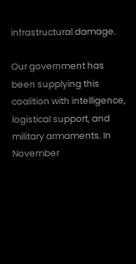infrastructural damage.

Our government has been supplying this coalition with intelligence, logistical support, and military armaments. In November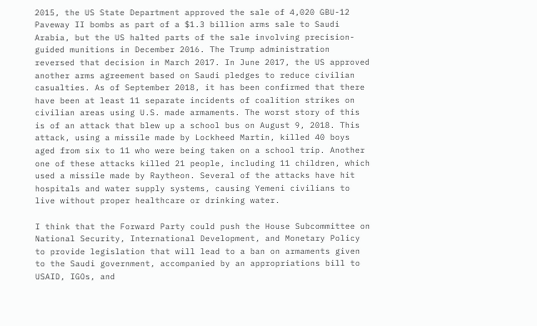2015, the US State Department approved the sale of 4,020 GBU-12 Paveway II bombs as part of a $1.3 billion arms sale to Saudi Arabia, but the US halted parts of the sale involving precision-guided munitions in December 2016. The Trump administration reversed that decision in March 2017. In June 2017, the US approved another arms agreement based on Saudi pledges to reduce civilian casualties. As of September 2018, it has been confirmed that there have been at least 11 separate incidents of coalition strikes on civilian areas using U.S. made armaments. The worst story of this is of an attack that blew up a school bus on August 9, 2018. This attack, using a missile made by Lockheed Martin, killed 40 boys aged from six to 11 who were being taken on a school trip. Another one of these attacks killed 21 people, including 11 children, which used a missile made by Raytheon. Several of the attacks have hit hospitals and water supply systems, causing Yemeni civilians to live without proper healthcare or drinking water.

I think that the Forward Party could push the House Subcommittee on National Security, International Development, and Monetary Policy to provide legislation that will lead to a ban on armaments given to the Saudi government, accompanied by an appropriations bill to USAID, IGOs, and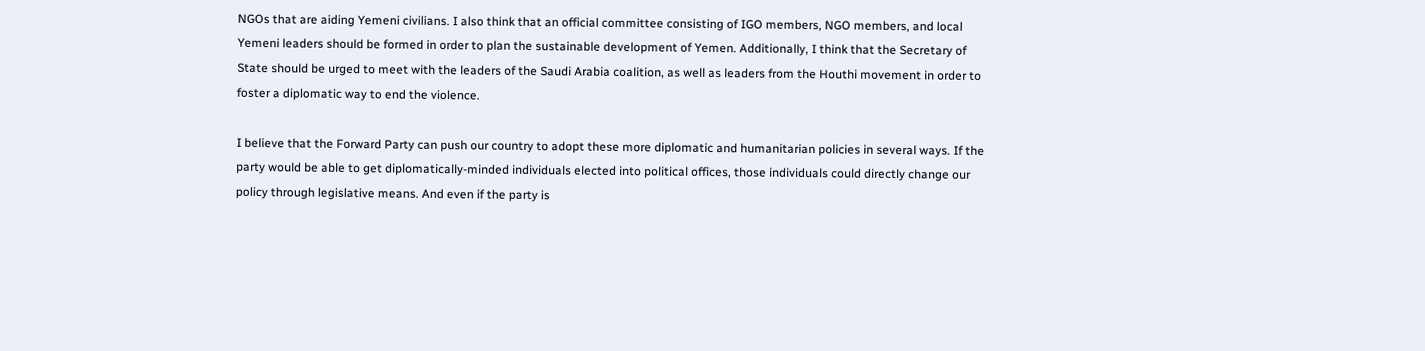NGOs that are aiding Yemeni civilians. I also think that an official committee consisting of IGO members, NGO members, and local Yemeni leaders should be formed in order to plan the sustainable development of Yemen. Additionally, I think that the Secretary of State should be urged to meet with the leaders of the Saudi Arabia coalition, as well as leaders from the Houthi movement in order to foster a diplomatic way to end the violence.

I believe that the Forward Party can push our country to adopt these more diplomatic and humanitarian policies in several ways. If the party would be able to get diplomatically-minded individuals elected into political offices, those individuals could directly change our policy through legislative means. And even if the party is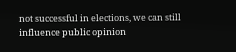not successful in elections, we can still influence public opinion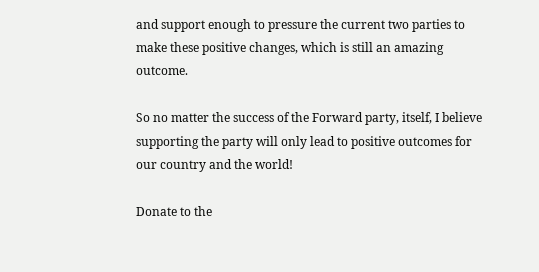and support enough to pressure the current two parties to make these positive changes, which is still an amazing outcome.

So no matter the success of the Forward party, itself, I believe supporting the party will only lead to positive outcomes for our country and the world!

Donate to the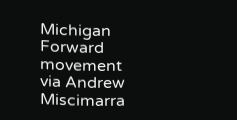Michigan Forward movement via Andrew Miscimarra